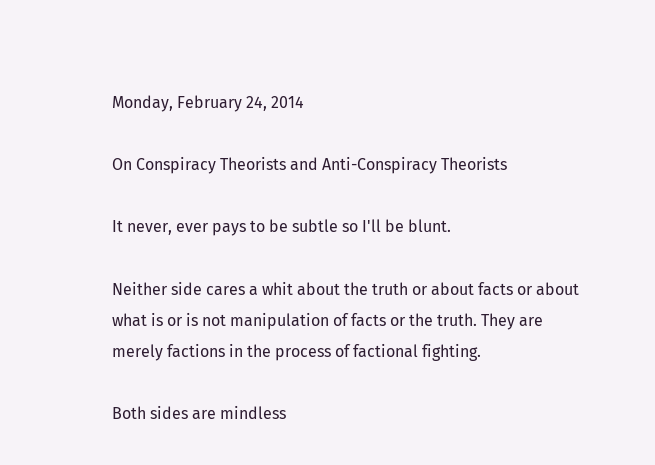Monday, February 24, 2014

On Conspiracy Theorists and Anti-Conspiracy Theorists

It never, ever pays to be subtle so I'll be blunt.

Neither side cares a whit about the truth or about facts or about what is or is not manipulation of facts or the truth. They are merely factions in the process of factional fighting.

Both sides are mindless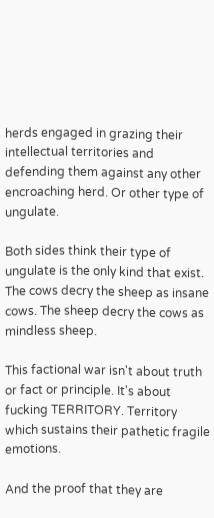herds engaged in grazing their intellectual territories and defending them against any other encroaching herd. Or other type of ungulate.

Both sides think their type of ungulate is the only kind that exist. The cows decry the sheep as insane cows. The sheep decry the cows as mindless sheep.

This factional war isn't about truth or fact or principle. It's about fucking TERRITORY. Territory which sustains their pathetic fragile emotions.

And the proof that they are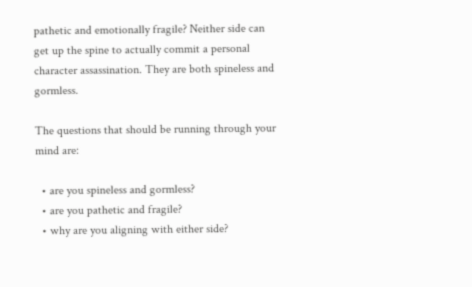pathetic and emotionally fragile? Neither side can get up the spine to actually commit a personal character assassination. They are both spineless and gormless.

The questions that should be running through your mind are:

  • are you spineless and gormless?
  • are you pathetic and fragile?
  • why are you aligning with either side?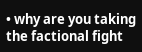• why are you taking the factional fight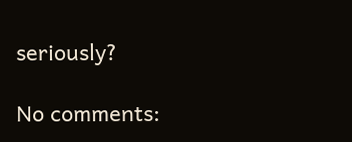seriously?

No comments: